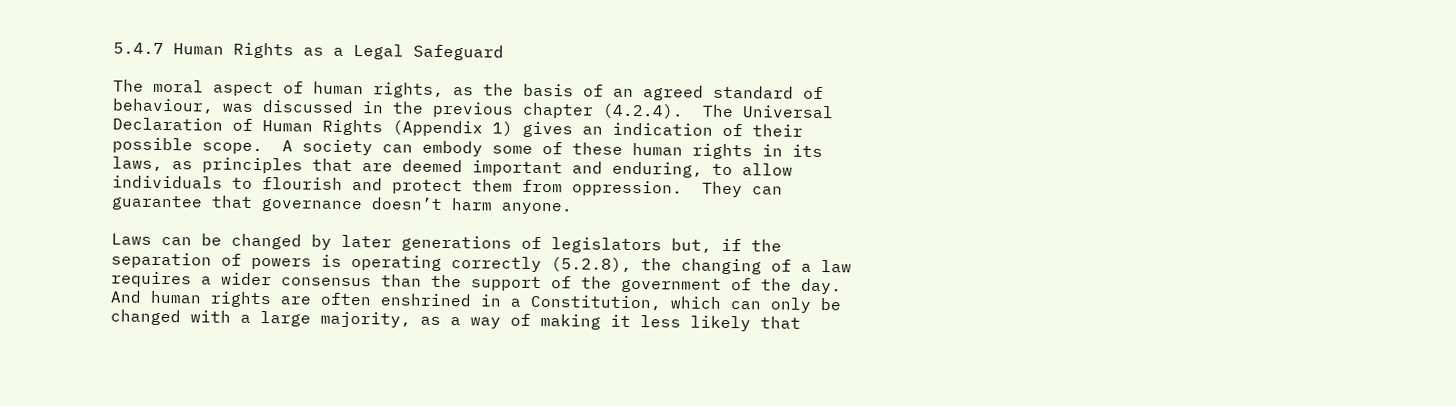5.4.7 Human Rights as a Legal Safeguard

The moral aspect of human rights, as the basis of an agreed standard of behaviour, was discussed in the previous chapter (4.2.4).  The Universal Declaration of Human Rights (Appendix 1) gives an indication of their possible scope.  A society can embody some of these human rights in its laws, as principles that are deemed important and enduring, to allow individuals to flourish and protect them from oppression.  They can guarantee that governance doesn’t harm anyone.

Laws can be changed by later generations of legislators but, if the separation of powers is operating correctly (5.2.8), the changing of a law requires a wider consensus than the support of the government of the day.  And human rights are often enshrined in a Constitution, which can only be changed with a large majority, as a way of making it less likely that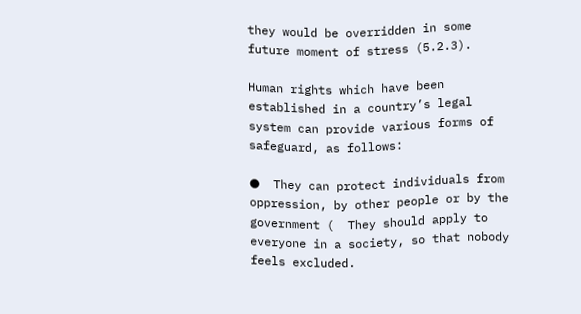they would be overridden in some future moment of stress (5.2.3).

Human rights which have been established in a country’s legal system can provide various forms of safeguard, as follows:

●  They can protect individuals from oppression, by other people or by the government (  They should apply to everyone in a society, so that nobody feels excluded.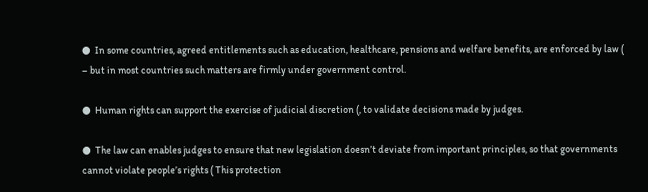●  In some countries, agreed entitlements such as education, healthcare, pensions and welfare benefits, are enforced by law ( – but in most countries such matters are firmly under government control.

●  Human rights can support the exercise of judicial discretion (, to validate decisions made by judges.

●  The law can enables judges to ensure that new legislation doesn’t deviate from important principles, so that governments cannot violate people’s rights ( This protection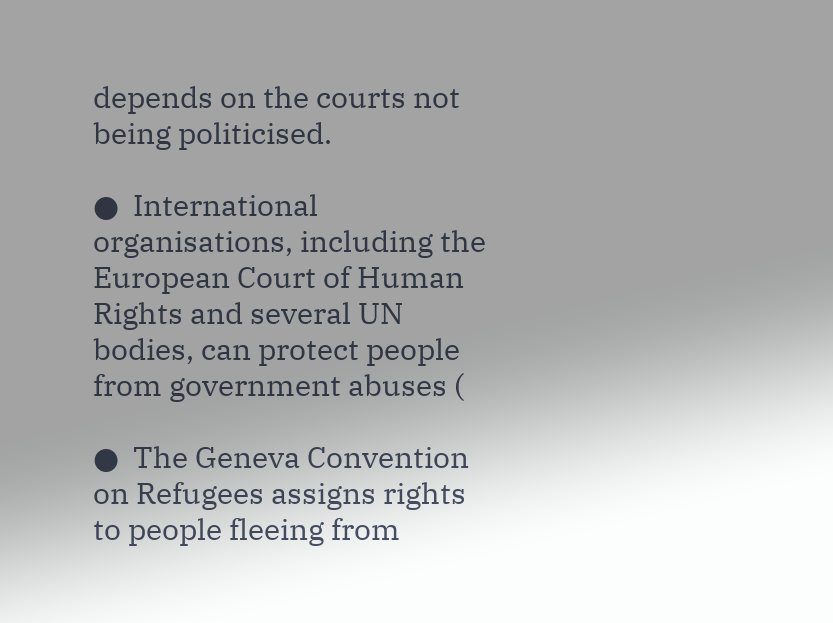depends on the courts not being politicised.

●  International organisations, including the European Court of Human Rights and several UN bodies, can protect people from government abuses (

●  The Geneva Convention on Refugees assigns rights to people fleeing from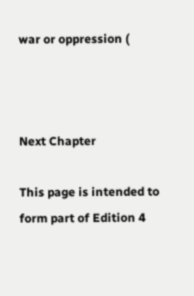war or oppression (



Next Chapter

This page is intended to form part of Edition 4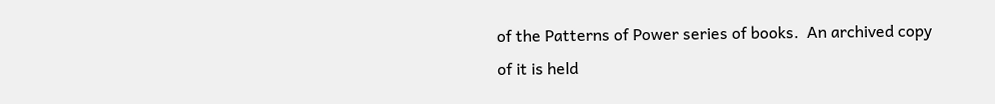of the Patterns of Power series of books.  An archived copy of it is held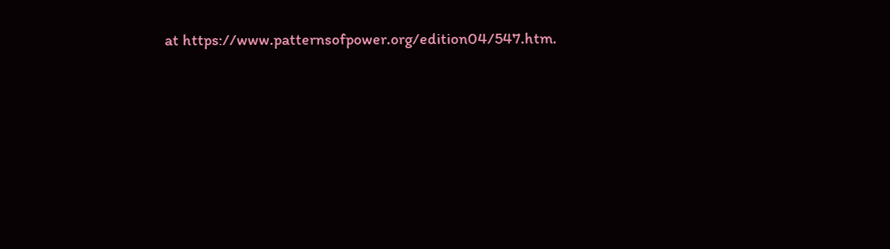at https://www.patternsofpower.org/edition04/547.htm.